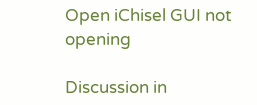Open iChisel GUI not opening

Discussion in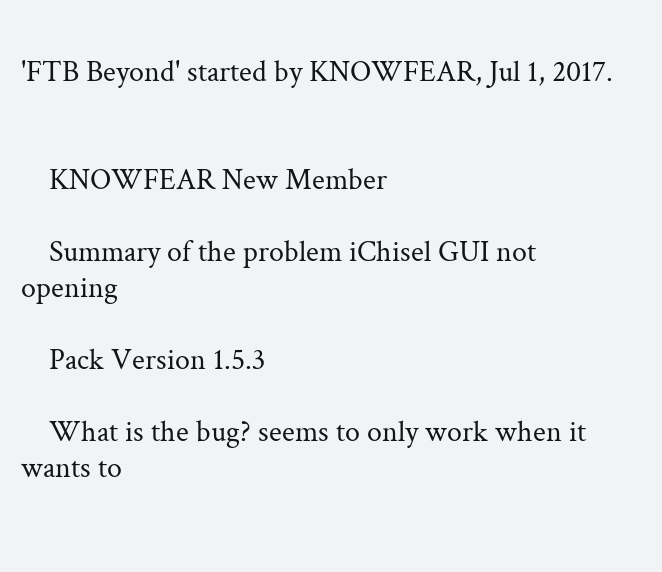'FTB Beyond' started by KNOWFEAR, Jul 1, 2017.


    KNOWFEAR New Member

    Summary of the problem iChisel GUI not opening

    Pack Version 1.5.3

    What is the bug? seems to only work when it wants to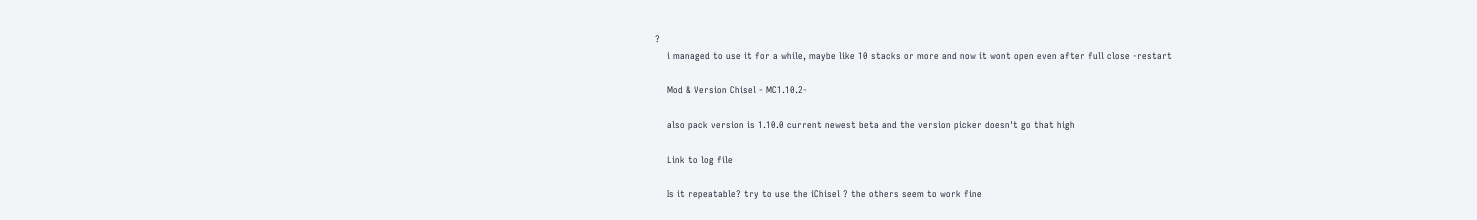?
    i managed to use it for a while, maybe like 10 stacks or more and now it wont open even after full close -restart

    Mod & Version Chisel - MC1.10.2-

    also pack version is 1.10.0 current newest beta and the version picker doesn't go that high

    Link to log file

    Is it repeatable? try to use the iChisel ? the others seem to work fine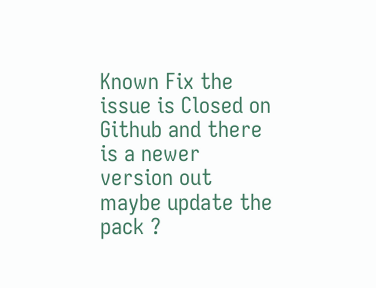Known Fix the issue is Closed on Github and there is a newer version out maybe update the pack ?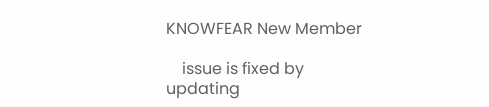KNOWFEAR New Member

    issue is fixed by updating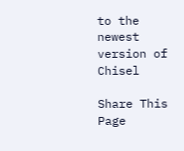to the newest version of Chisel

Share This Page